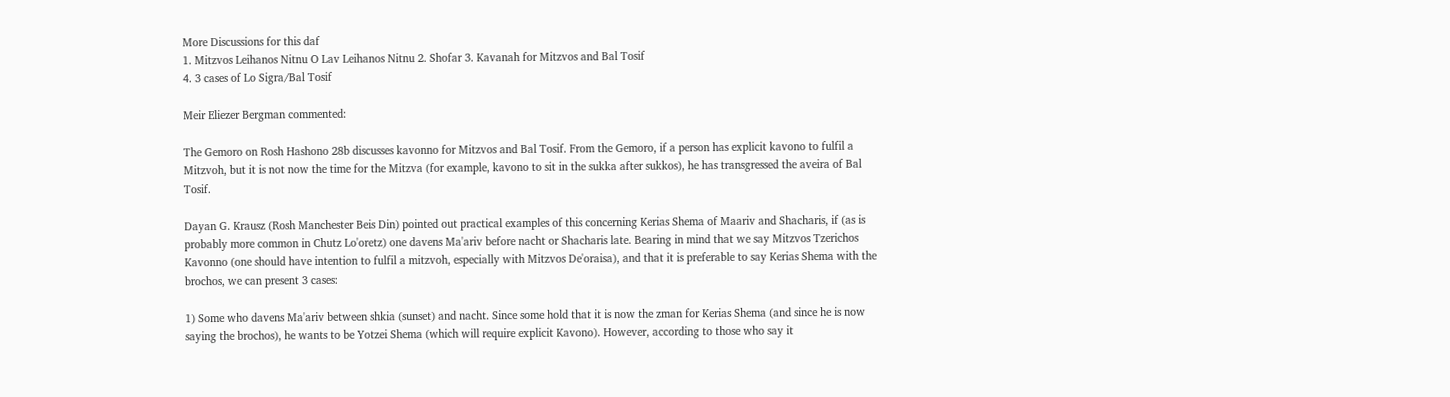More Discussions for this daf
1. Mitzvos Leihanos Nitnu O Lav Leihanos Nitnu 2. Shofar 3. Kavanah for Mitzvos and Bal Tosif
4. 3 cases of Lo Sigra/Bal Tosif

Meir Eliezer Bergman commented:

The Gemoro on Rosh Hashono 28b discusses kavonno for Mitzvos and Bal Tosif. From the Gemoro, if a person has explicit kavono to fulfil a Mitzvoh, but it is not now the time for the Mitzva (for example, kavono to sit in the sukka after sukkos), he has transgressed the aveira of Bal Tosif.

Dayan G. Krausz (Rosh Manchester Beis Din) pointed out practical examples of this concerning Kerias Shema of Maariv and Shacharis, if (as is probably more common in Chutz Lo'oretz) one davens Ma'ariv before nacht or Shacharis late. Bearing in mind that we say Mitzvos Tzerichos Kavonno (one should have intention to fulfil a mitzvoh, especially with Mitzvos De'oraisa), and that it is preferable to say Kerias Shema with the brochos, we can present 3 cases:

1) Some who davens Ma'ariv between shkia (sunset) and nacht. Since some hold that it is now the zman for Kerias Shema (and since he is now saying the brochos), he wants to be Yotzei Shema (which will require explicit Kavono). However, according to those who say it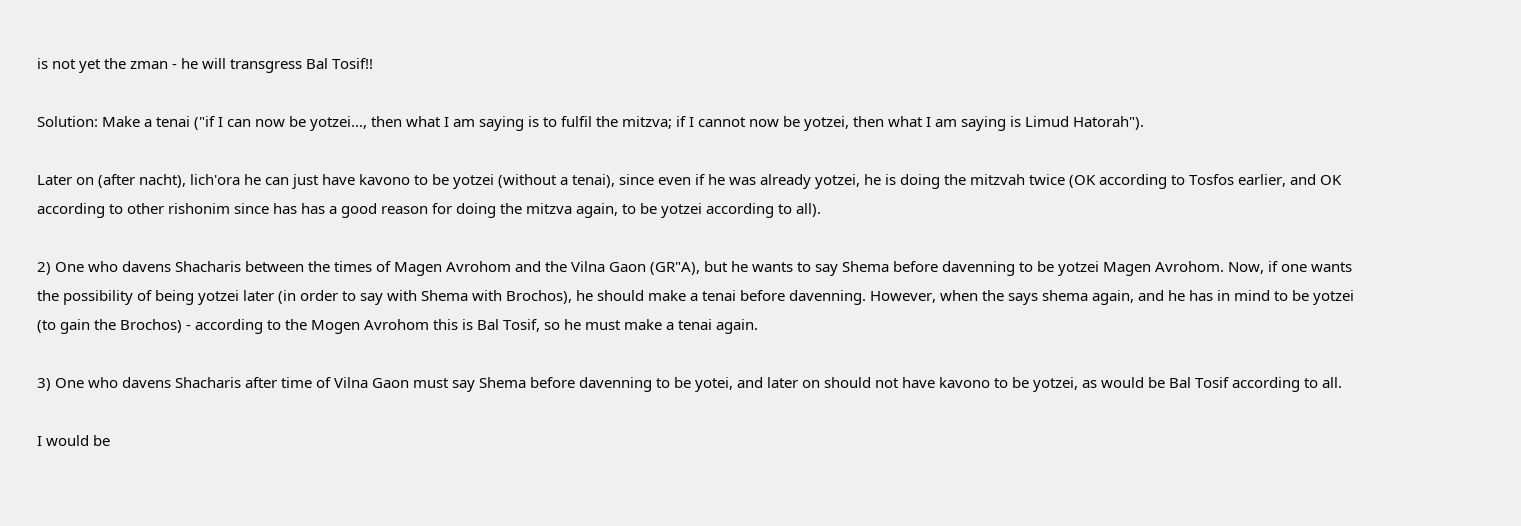is not yet the zman - he will transgress Bal Tosif!!

Solution: Make a tenai ("if I can now be yotzei..., then what I am saying is to fulfil the mitzva; if I cannot now be yotzei, then what I am saying is Limud Hatorah").

Later on (after nacht), lich'ora he can just have kavono to be yotzei (without a tenai), since even if he was already yotzei, he is doing the mitzvah twice (OK according to Tosfos earlier, and OK according to other rishonim since has has a good reason for doing the mitzva again, to be yotzei according to all).

2) One who davens Shacharis between the times of Magen Avrohom and the Vilna Gaon (GR"A), but he wants to say Shema before davenning to be yotzei Magen Avrohom. Now, if one wants the possibility of being yotzei later (in order to say with Shema with Brochos), he should make a tenai before davenning. However, when the says shema again, and he has in mind to be yotzei (to gain the Brochos) - according to the Mogen Avrohom this is Bal Tosif, so he must make a tenai again.

3) One who davens Shacharis after time of Vilna Gaon must say Shema before davenning to be yotei, and later on should not have kavono to be yotzei, as would be Bal Tosif according to all.

I would be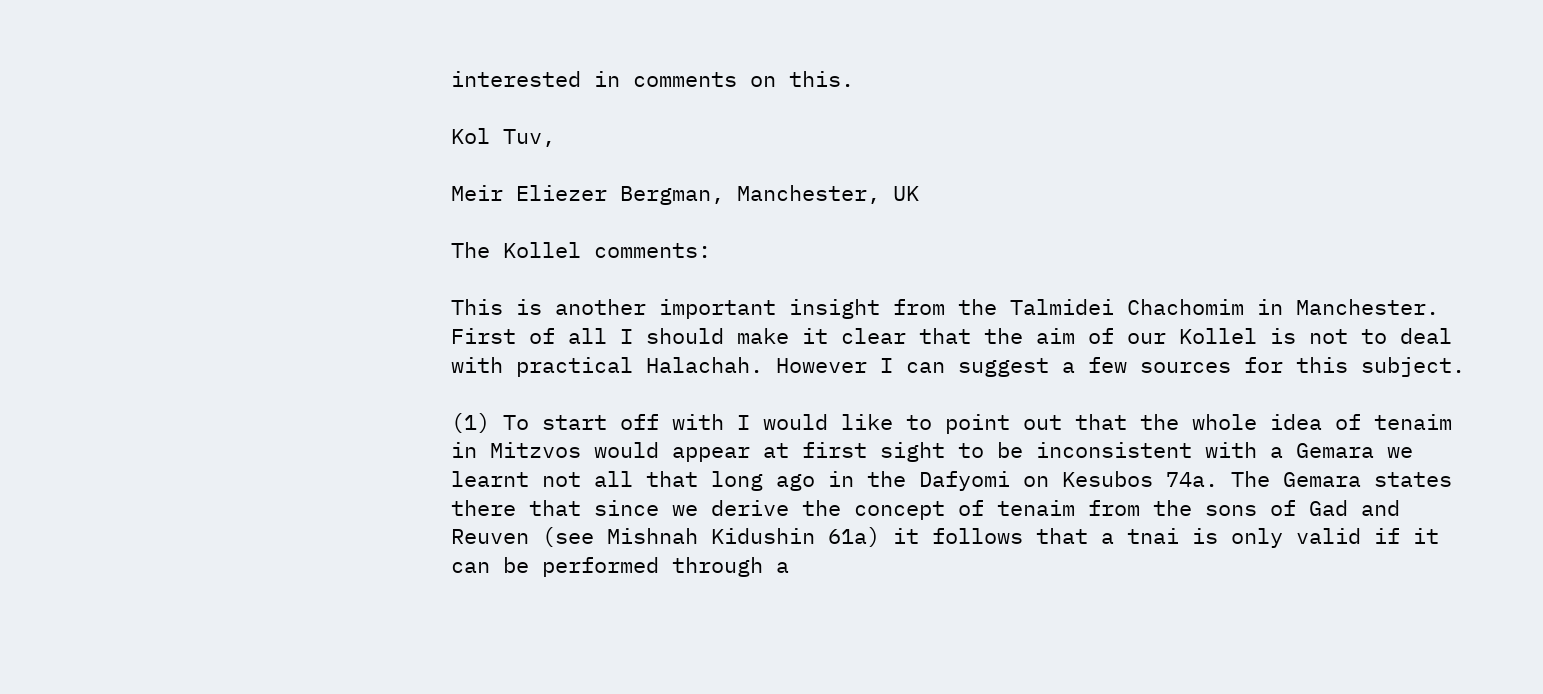interested in comments on this.

Kol Tuv,

Meir Eliezer Bergman, Manchester, UK

The Kollel comments:

This is another important insight from the Talmidei Chachomim in Manchester. First of all I should make it clear that the aim of our Kollel is not to deal with practical Halachah. However I can suggest a few sources for this subject.

(1) To start off with I would like to point out that the whole idea of tenaim in Mitzvos would appear at first sight to be inconsistent with a Gemara we learnt not all that long ago in the Dafyomi on Kesubos 74a. The Gemara states there that since we derive the concept of tenaim from the sons of Gad and Reuven (see Mishnah Kidushin 61a) it follows that a tnai is only valid if it can be performed through a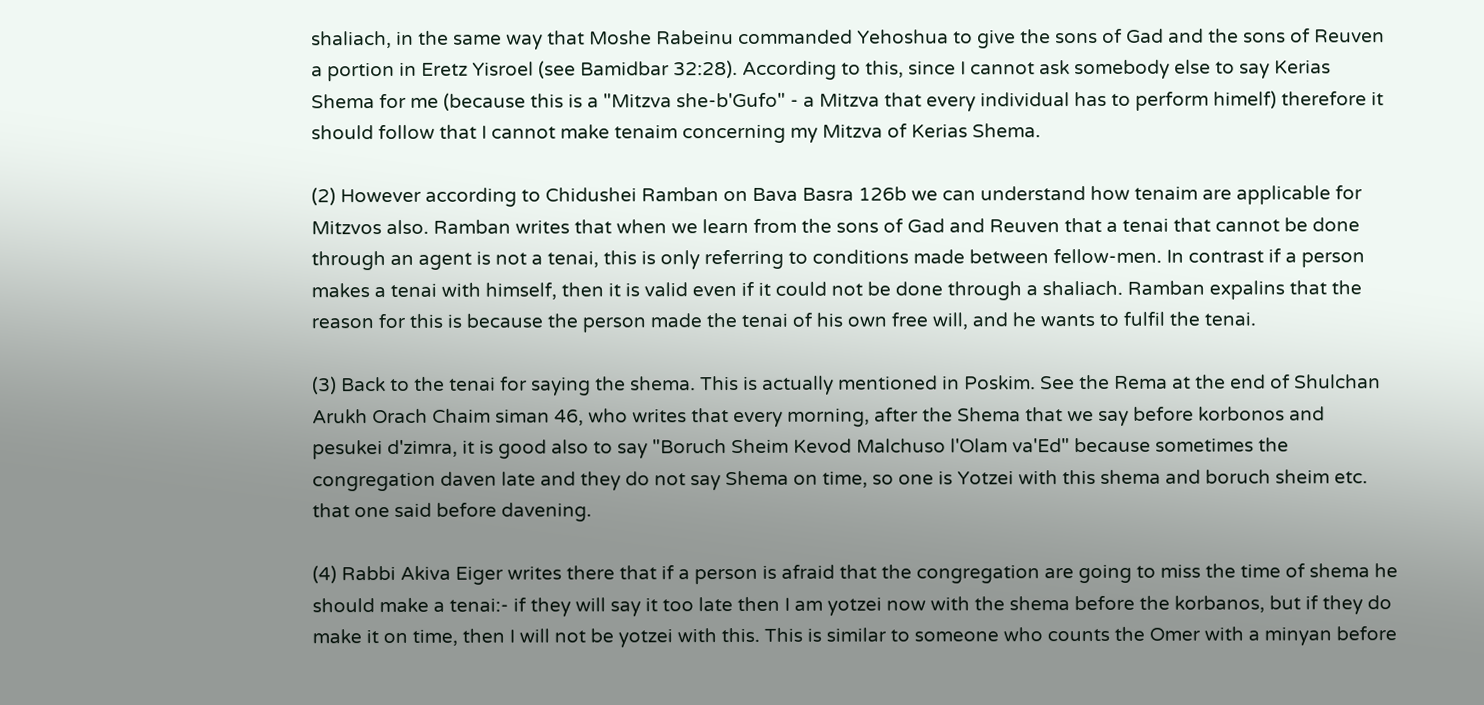shaliach, in the same way that Moshe Rabeinu commanded Yehoshua to give the sons of Gad and the sons of Reuven a portion in Eretz Yisroel (see Bamidbar 32:28). According to this, since I cannot ask somebody else to say Kerias Shema for me (because this is a "Mitzva she-b'Gufo" - a Mitzva that every individual has to perform himelf) therefore it should follow that I cannot make tenaim concerning my Mitzva of Kerias Shema.

(2) However according to Chidushei Ramban on Bava Basra 126b we can understand how tenaim are applicable for Mitzvos also. Ramban writes that when we learn from the sons of Gad and Reuven that a tenai that cannot be done through an agent is not a tenai, this is only referring to conditions made between fellow-men. In contrast if a person makes a tenai with himself, then it is valid even if it could not be done through a shaliach. Ramban expalins that the reason for this is because the person made the tenai of his own free will, and he wants to fulfil the tenai.

(3) Back to the tenai for saying the shema. This is actually mentioned in Poskim. See the Rema at the end of Shulchan Arukh Orach Chaim siman 46, who writes that every morning, after the Shema that we say before korbonos and pesukei d'zimra, it is good also to say "Boruch Sheim Kevod Malchuso l'Olam va'Ed" because sometimes the congregation daven late and they do not say Shema on time, so one is Yotzei with this shema and boruch sheim etc. that one said before davening.

(4) Rabbi Akiva Eiger writes there that if a person is afraid that the congregation are going to miss the time of shema he should make a tenai:- if they will say it too late then I am yotzei now with the shema before the korbanos, but if they do make it on time, then I will not be yotzei with this. This is similar to someone who counts the Omer with a minyan before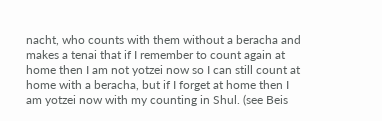nacht, who counts with them without a beracha and makes a tenai that if I remember to count again at home then I am not yotzei now so I can still count at home with a beracha, but if I forget at home then I am yotzei now with my counting in Shul. (see Beis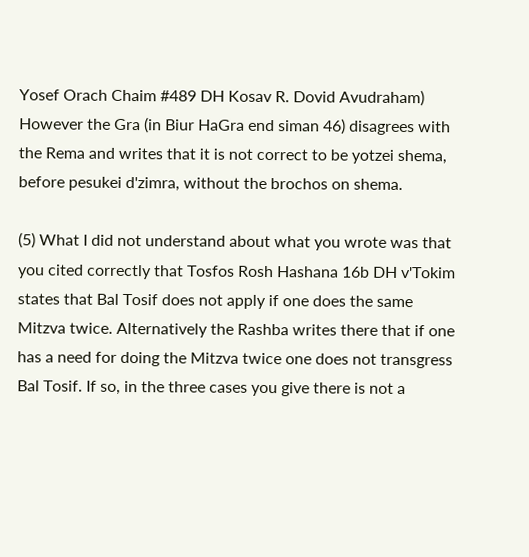Yosef Orach Chaim #489 DH Kosav R. Dovid Avudraham) However the Gra (in Biur HaGra end siman 46) disagrees with the Rema and writes that it is not correct to be yotzei shema, before pesukei d'zimra, without the brochos on shema.

(5) What I did not understand about what you wrote was that you cited correctly that Tosfos Rosh Hashana 16b DH v'Tokim states that Bal Tosif does not apply if one does the same Mitzva twice. Alternatively the Rashba writes there that if one has a need for doing the Mitzva twice one does not transgress Bal Tosif. If so, in the three cases you give there is not a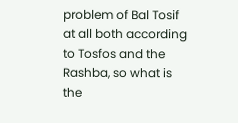problem of Bal Tosif at all both according to Tosfos and the Rashba, so what is the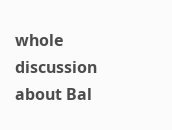whole discussion about Bal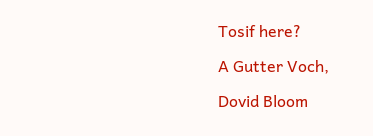Tosif here?

A Gutter Voch,

Dovid Bloom